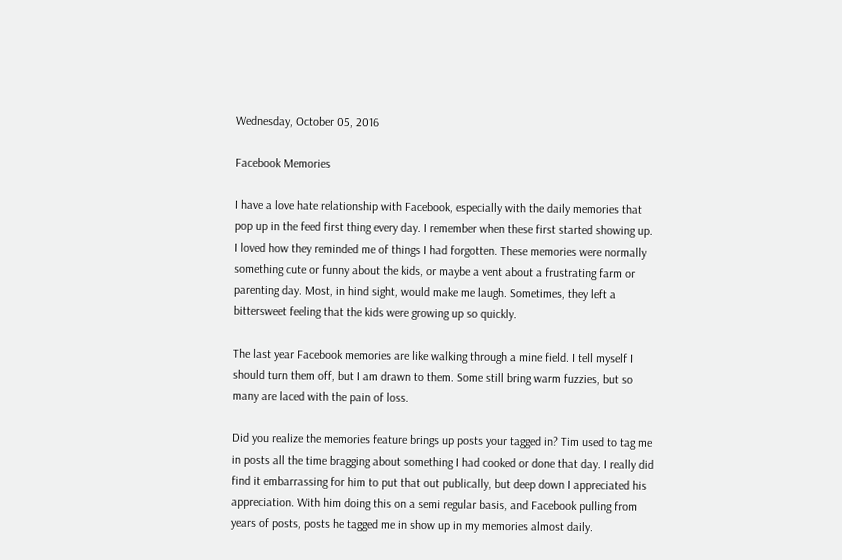Wednesday, October 05, 2016

Facebook Memories

I have a love hate relationship with Facebook, especially with the daily memories that pop up in the feed first thing every day. I remember when these first started showing up. I loved how they reminded me of things I had forgotten. These memories were normally something cute or funny about the kids, or maybe a vent about a frustrating farm or parenting day. Most, in hind sight, would make me laugh. Sometimes, they left a bittersweet feeling that the kids were growing up so quickly.

The last year Facebook memories are like walking through a mine field. I tell myself I should turn them off, but I am drawn to them. Some still bring warm fuzzies, but so many are laced with the pain of loss.

Did you realize the memories feature brings up posts your tagged in? Tim used to tag me in posts all the time bragging about something I had cooked or done that day. I really did find it embarrassing for him to put that out publically, but deep down I appreciated his appreciation. With him doing this on a semi regular basis, and Facebook pulling from years of posts, posts he tagged me in show up in my memories almost daily.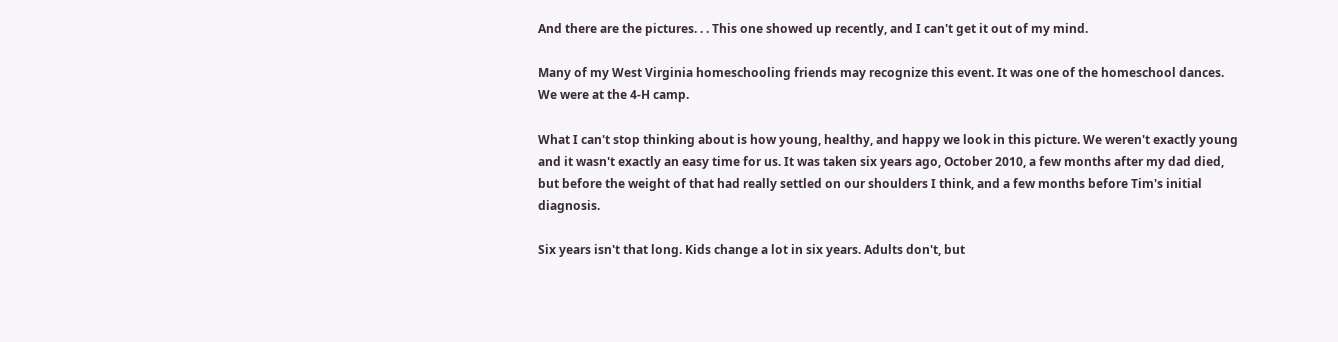And there are the pictures. . . This one showed up recently, and I can't get it out of my mind.

Many of my West Virginia homeschooling friends may recognize this event. It was one of the homeschool dances. We were at the 4-H camp.

What I can't stop thinking about is how young, healthy, and happy we look in this picture. We weren't exactly young and it wasn't exactly an easy time for us. It was taken six years ago, October 2010, a few months after my dad died, but before the weight of that had really settled on our shoulders I think, and a few months before Tim's initial diagnosis.

Six years isn't that long. Kids change a lot in six years. Adults don't, but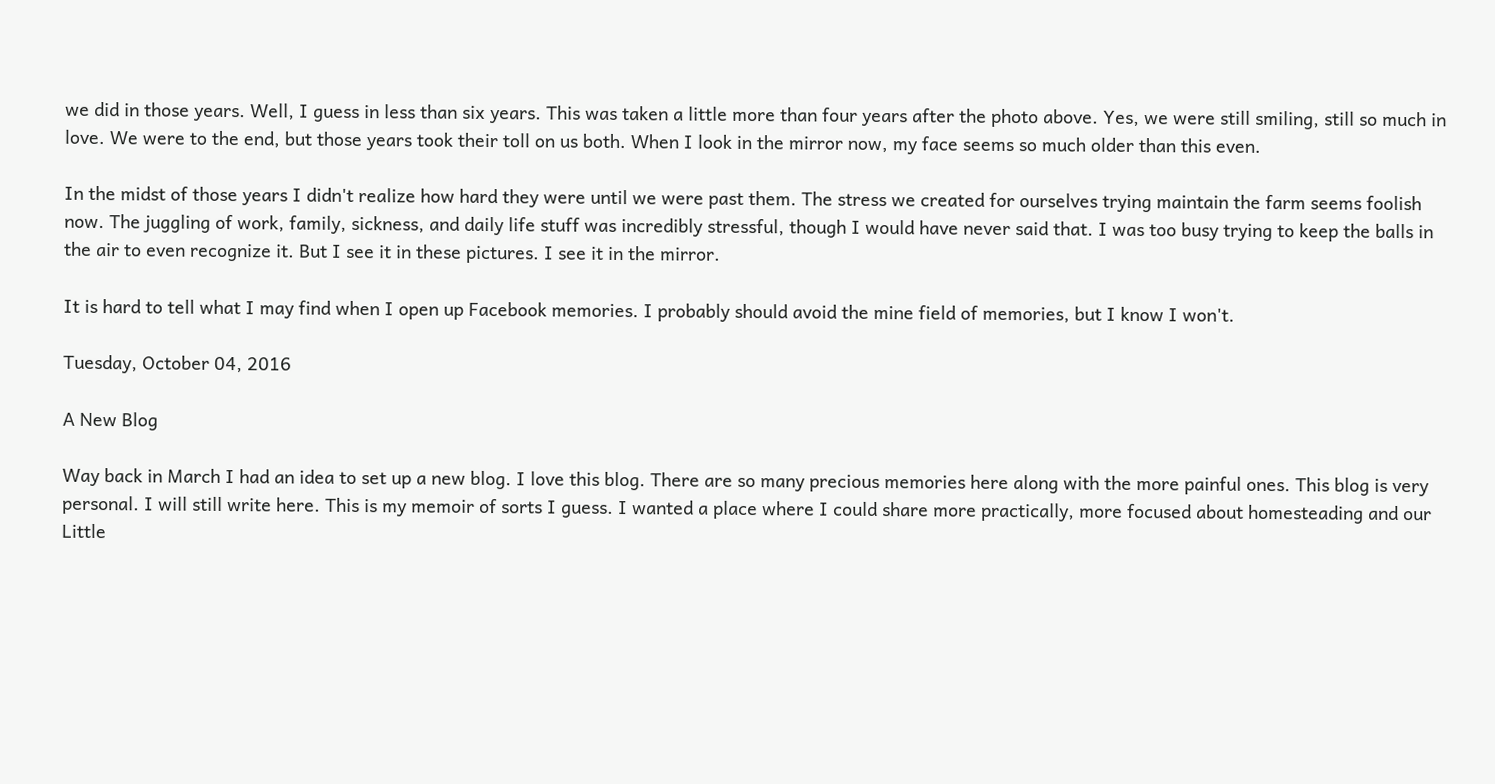we did in those years. Well, I guess in less than six years. This was taken a little more than four years after the photo above. Yes, we were still smiling, still so much in love. We were to the end, but those years took their toll on us both. When I look in the mirror now, my face seems so much older than this even.

In the midst of those years I didn't realize how hard they were until we were past them. The stress we created for ourselves trying maintain the farm seems foolish now. The juggling of work, family, sickness, and daily life stuff was incredibly stressful, though I would have never said that. I was too busy trying to keep the balls in the air to even recognize it. But I see it in these pictures. I see it in the mirror.

It is hard to tell what I may find when I open up Facebook memories. I probably should avoid the mine field of memories, but I know I won't.

Tuesday, October 04, 2016

A New Blog

Way back in March I had an idea to set up a new blog. I love this blog. There are so many precious memories here along with the more painful ones. This blog is very personal. I will still write here. This is my memoir of sorts I guess. I wanted a place where I could share more practically, more focused about homesteading and our Little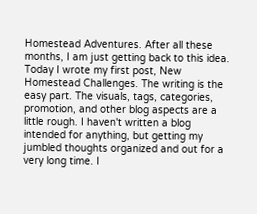Homestead Adventures. After all these months, I am just getting back to this idea. Today I wrote my first post, New Homestead Challenges. The writing is the easy part. The visuals, tags, categories, promotion, and other blog aspects are a little rough. I haven't written a blog intended for anything, but getting my jumbled thoughts organized and out for a very long time. I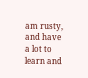am rusty, and have a lot to learn and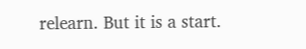relearn. But it is a start.